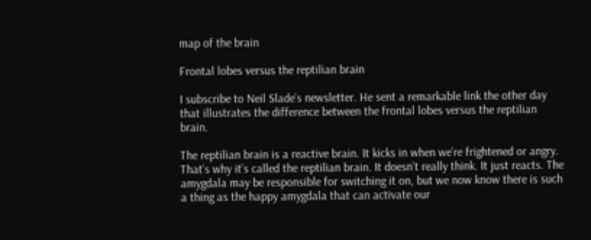map of the brain

Frontal lobes versus the reptilian brain

I subscribe to Neil Slade’s newsletter. He sent a remarkable link the other day that illustrates the difference between the frontal lobes versus the reptilian brain.

The reptilian brain is a reactive brain. It kicks in when we’re frightened or angry. That’s why it’s called the reptilian brain. It doesn’t really think. It just reacts. The amygdala may be responsible for switching it on, but we now know there is such a thing as the happy amygdala that can activate our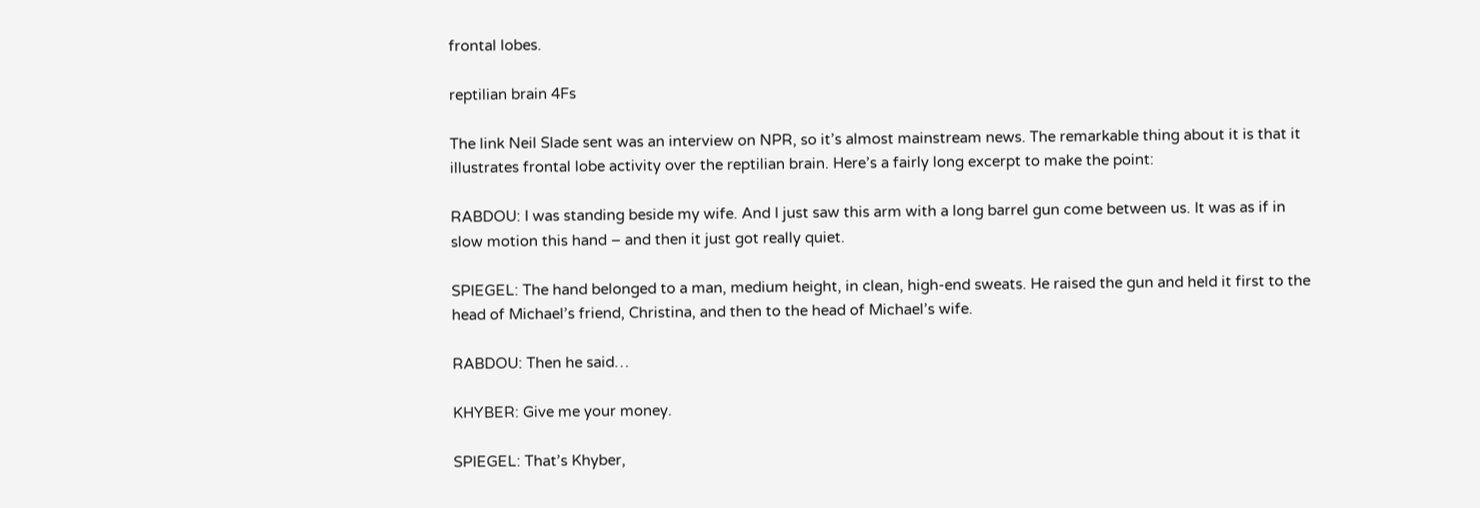frontal lobes.

reptilian brain 4Fs

The link Neil Slade sent was an interview on NPR, so it’s almost mainstream news. The remarkable thing about it is that it illustrates frontal lobe activity over the reptilian brain. Here’s a fairly long excerpt to make the point:

RABDOU: I was standing beside my wife. And I just saw this arm with a long barrel gun come between us. It was as if in slow motion this hand – and then it just got really quiet.

SPIEGEL: The hand belonged to a man, medium height, in clean, high-end sweats. He raised the gun and held it first to the head of Michael’s friend, Christina, and then to the head of Michael’s wife.

RABDOU: Then he said…

KHYBER: Give me your money.

SPIEGEL: That’s Khyber,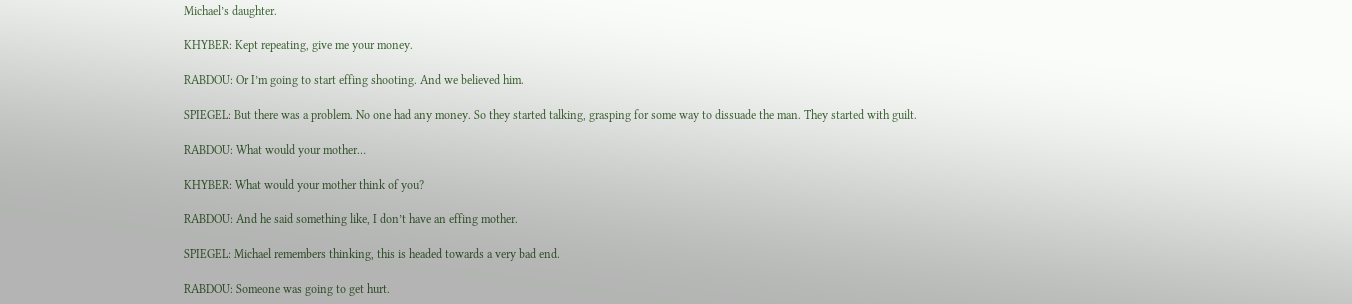Michael’s daughter.

KHYBER: Kept repeating, give me your money.

RABDOU: Or I’m going to start effing shooting. And we believed him.

SPIEGEL: But there was a problem. No one had any money. So they started talking, grasping for some way to dissuade the man. They started with guilt.

RABDOU: What would your mother…

KHYBER: What would your mother think of you?

RABDOU: And he said something like, I don’t have an effing mother.

SPIEGEL: Michael remembers thinking, this is headed towards a very bad end.

RABDOU: Someone was going to get hurt.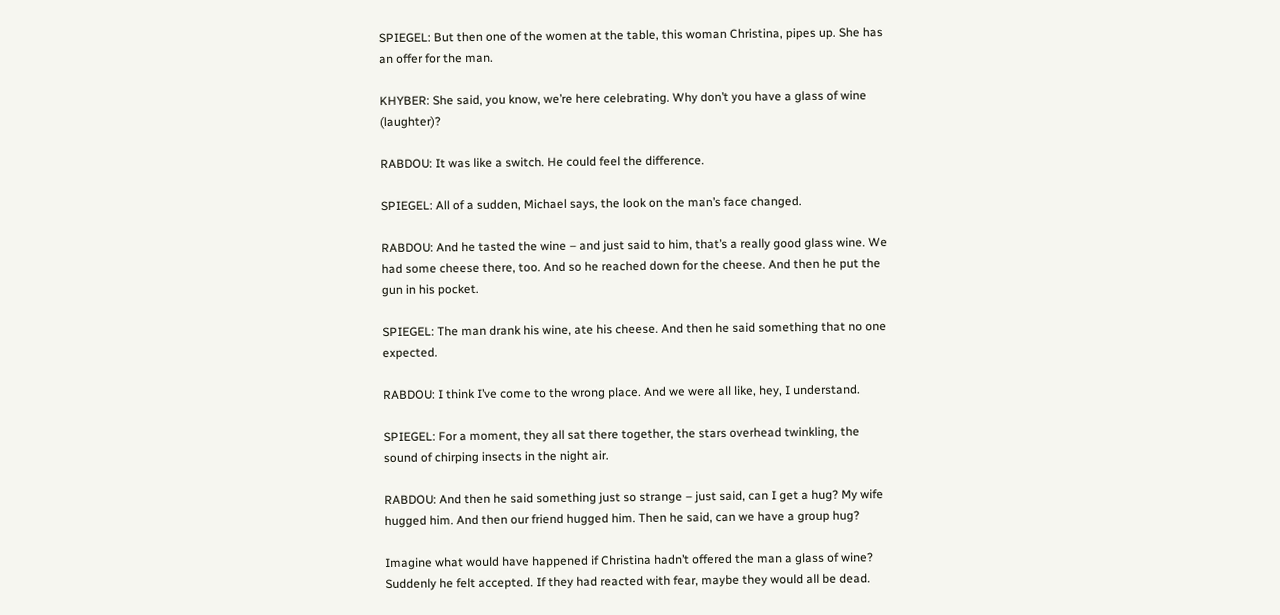SPIEGEL: But then one of the women at the table, this woman Christina, pipes up. She has an offer for the man.

KHYBER: She said, you know, we’re here celebrating. Why don’t you have a glass of wine (laughter)?

RABDOU: It was like a switch. He could feel the difference.

SPIEGEL: All of a sudden, Michael says, the look on the man’s face changed.

RABDOU: And he tasted the wine – and just said to him, that’s a really good glass wine. We had some cheese there, too. And so he reached down for the cheese. And then he put the gun in his pocket.

SPIEGEL: The man drank his wine, ate his cheese. And then he said something that no one expected.

RABDOU: I think I’ve come to the wrong place. And we were all like, hey, I understand.

SPIEGEL: For a moment, they all sat there together, the stars overhead twinkling, the sound of chirping insects in the night air.

RABDOU: And then he said something just so strange – just said, can I get a hug? My wife hugged him. And then our friend hugged him. Then he said, can we have a group hug?

Imagine what would have happened if Christina hadn’t offered the man a glass of wine? Suddenly he felt accepted. If they had reacted with fear, maybe they would all be dead.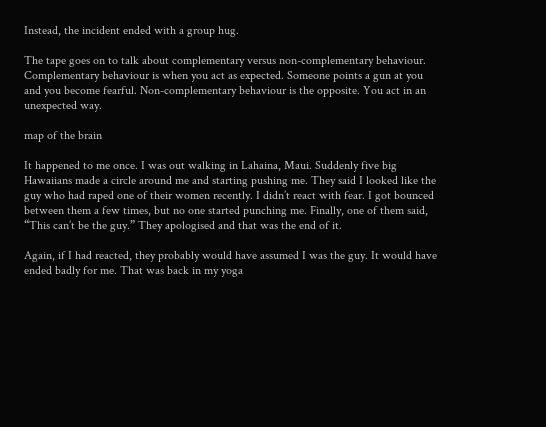Instead, the incident ended with a group hug.

The tape goes on to talk about complementary versus non-complementary behaviour. Complementary behaviour is when you act as expected. Someone points a gun at you and you become fearful. Non-complementary behaviour is the opposite. You act in an unexpected way.

map of the brain

It happened to me once. I was out walking in Lahaina, Maui. Suddenly five big Hawaiians made a circle around me and starting pushing me. They said I looked like the guy who had raped one of their women recently. I didn’t react with fear. I got bounced between them a few times, but no one started punching me. Finally, one of them said, “This can’t be the guy.” They apologised and that was the end of it.

Again, if I had reacted, they probably would have assumed I was the guy. It would have ended badly for me. That was back in my yoga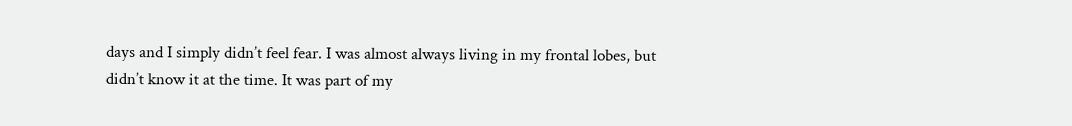days and I simply didn’t feel fear. I was almost always living in my frontal lobes, but didn’t know it at the time. It was part of my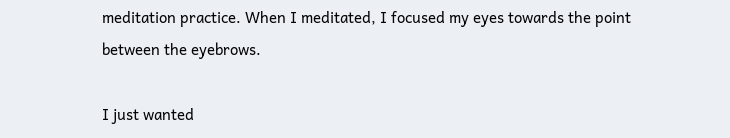meditation practice. When I meditated, I focused my eyes towards the point between the eyebrows.

I just wanted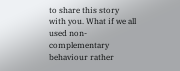to share this story with you. What if we all used non-complementary behaviour rather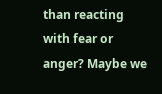than reacting with fear or anger? Maybe we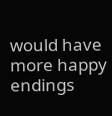would have more happy endings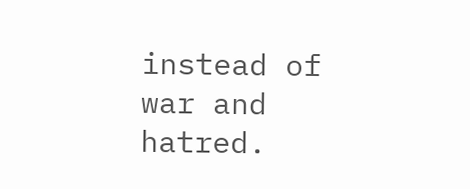instead of war and hatred.